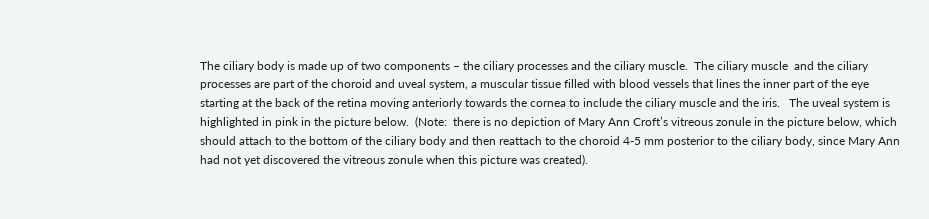The ciliary body is made up of two components – the ciliary processes and the ciliary muscle.  The ciliary muscle  and the ciliary processes are part of the choroid and uveal system, a muscular tissue filled with blood vessels that lines the inner part of the eye starting at the back of the retina moving anteriorly towards the cornea to include the ciliary muscle and the iris.   The uveal system is highlighted in pink in the picture below.  (Note:  there is no depiction of Mary Ann Croft’s vitreous zonule in the picture below, which should attach to the bottom of the ciliary body and then reattach to the choroid 4-5 mm posterior to the ciliary body, since Mary Ann had not yet discovered the vitreous zonule when this picture was created).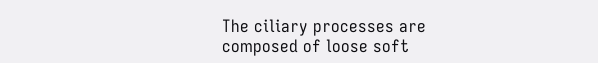The ciliary processes are composed of loose soft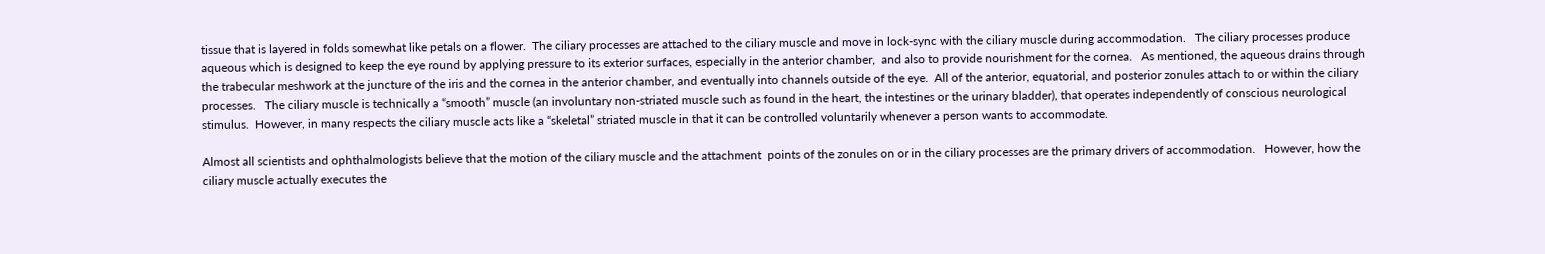tissue that is layered in folds somewhat like petals on a flower.  The ciliary processes are attached to the ciliary muscle and move in lock-sync with the ciliary muscle during accommodation.   The ciliary processes produce aqueous which is designed to keep the eye round by applying pressure to its exterior surfaces, especially in the anterior chamber,  and also to provide nourishment for the cornea.   As mentioned, the aqueous drains through the trabecular meshwork at the juncture of the iris and the cornea in the anterior chamber, and eventually into channels outside of the eye.  All of the anterior, equatorial, and posterior zonules attach to or within the ciliary processes.   The ciliary muscle is technically a “smooth” muscle (an involuntary non-striated muscle such as found in the heart, the intestines or the urinary bladder), that operates independently of conscious neurological stimulus.  However, in many respects the ciliary muscle acts like a “skeletal” striated muscle in that it can be controlled voluntarily whenever a person wants to accommodate.

Almost all scientists and ophthalmologists believe that the motion of the ciliary muscle and the attachment  points of the zonules on or in the ciliary processes are the primary drivers of accommodation.   However, how the ciliary muscle actually executes the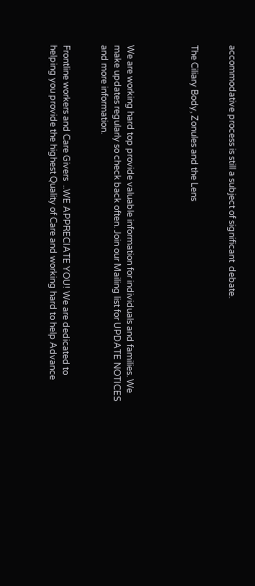accommodative process is still a subject of significant  debate.


The Ciliary Body, Zonules and the Lens




We are working hard top provide valuable information for individuals and families. We make updates regularly so check back often. Join our Mailing list for UPDATE NOTICES and more information.


Frontline workers and Care Givers  ..WE APPRECIATE YOU! We are dedicated to helping you provide the highest Quality of Care and working hard to help Advance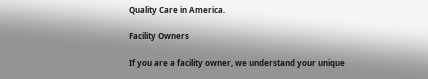Quality Care in America.

Facility Owners

If you are a facility owner, we understand your unique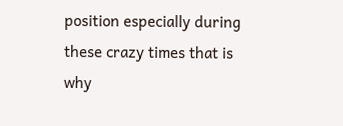position especially during these crazy times that is why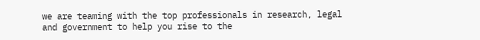we are teaming with the top professionals in research, legal and government to help you rise to the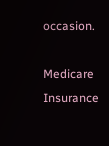occasion.

Medicare Insurance